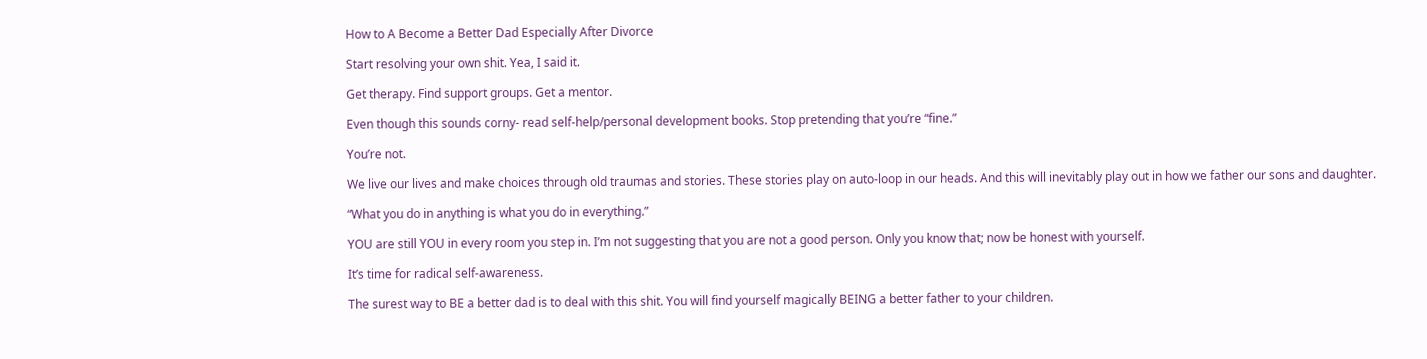How to A Become a Better Dad Especially After Divorce

Start resolving your own shit. Yea, I said it.

Get therapy. Find support groups. Get a mentor.

Even though this sounds corny- read self-help/personal development books. Stop pretending that you’re “fine.”

You’re not.

We live our lives and make choices through old traumas and stories. These stories play on auto-loop in our heads. And this will inevitably play out in how we father our sons and daughter.

“What you do in anything is what you do in everything.”

YOU are still YOU in every room you step in. I’m not suggesting that you are not a good person. Only you know that; now be honest with yourself.

It’s time for radical self-awareness.

The surest way to BE a better dad is to deal with this shit. You will find yourself magically BEING a better father to your children.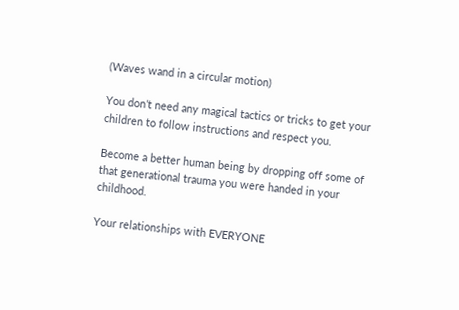(Waves wand in a circular motion)

You don’t need any magical tactics or tricks to get your children to follow instructions and respect you.

Become a better human being by dropping off some of that generational trauma you were handed in your childhood.

Your relationships with EVERYONE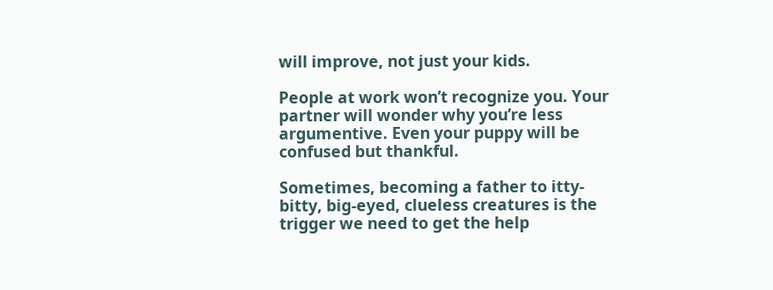will improve, not just your kids.

People at work won’t recognize you. Your partner will wonder why you’re less argumentive. Even your puppy will be confused but thankful.

Sometimes, becoming a father to itty-bitty, big-eyed, clueless creatures is the trigger we need to get the help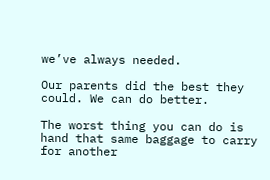we’ve always needed.

Our parents did the best they could. We can do better.

The worst thing you can do is hand that same baggage to carry for another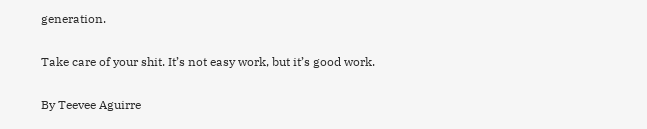generation.

Take care of your shit. It’s not easy work, but it’s good work.

By Teevee Aguirre